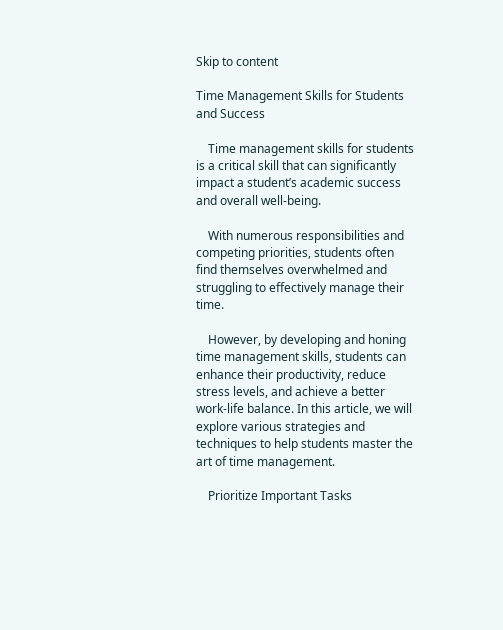Skip to content

Time Management Skills for Students and Success

    Time management skills for students is a critical skill that can significantly impact a student’s academic success and overall well-being.

    With numerous responsibilities and competing priorities, students often find themselves overwhelmed and struggling to effectively manage their time.

    However, by developing and honing time management skills, students can enhance their productivity, reduce stress levels, and achieve a better work-life balance. In this article, we will explore various strategies and techniques to help students master the art of time management.

    Prioritize Important Tasks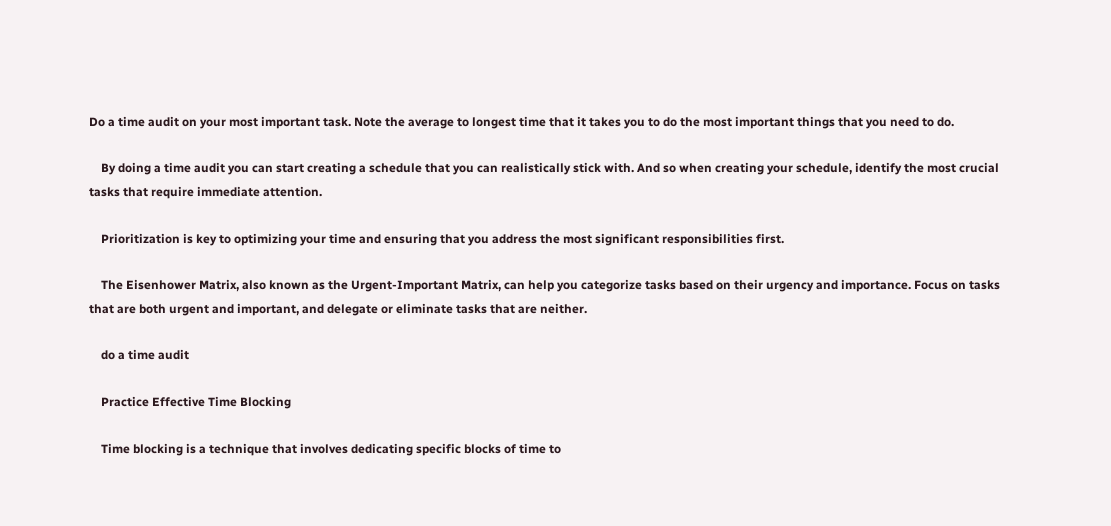Do a time audit on your most important task. Note the average to longest time that it takes you to do the most important things that you need to do.

    By doing a time audit you can start creating a schedule that you can realistically stick with. And so when creating your schedule, identify the most crucial tasks that require immediate attention.

    Prioritization is key to optimizing your time and ensuring that you address the most significant responsibilities first.

    The Eisenhower Matrix, also known as the Urgent-Important Matrix, can help you categorize tasks based on their urgency and importance. Focus on tasks that are both urgent and important, and delegate or eliminate tasks that are neither.

    do a time audit

    Practice Effective Time Blocking

    Time blocking is a technique that involves dedicating specific blocks of time to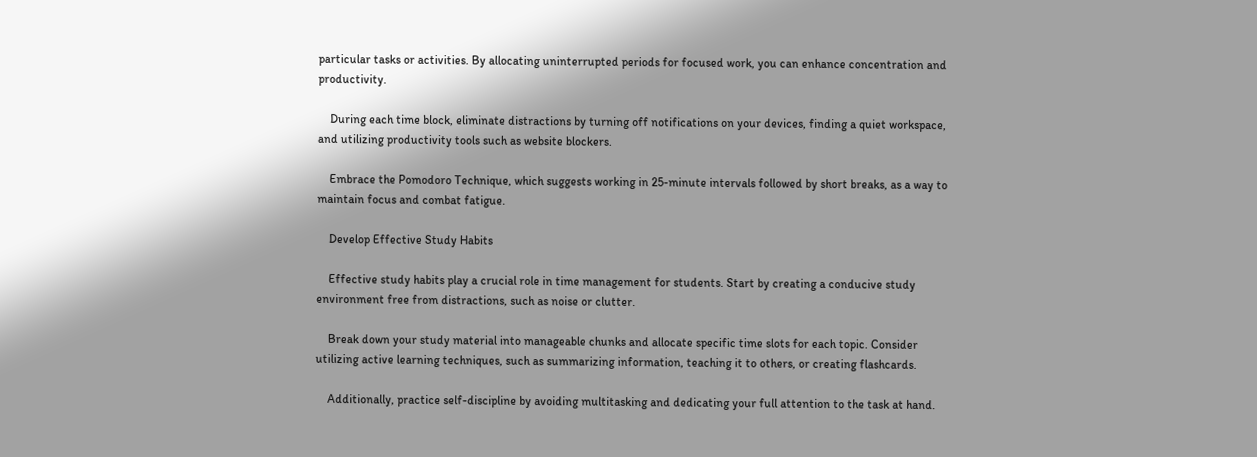particular tasks or activities. By allocating uninterrupted periods for focused work, you can enhance concentration and productivity.

    During each time block, eliminate distractions by turning off notifications on your devices, finding a quiet workspace, and utilizing productivity tools such as website blockers.

    Embrace the Pomodoro Technique, which suggests working in 25-minute intervals followed by short breaks, as a way to maintain focus and combat fatigue.

    Develop Effective Study Habits

    Effective study habits play a crucial role in time management for students. Start by creating a conducive study environment free from distractions, such as noise or clutter.

    Break down your study material into manageable chunks and allocate specific time slots for each topic. Consider utilizing active learning techniques, such as summarizing information, teaching it to others, or creating flashcards.

    Additionally, practice self-discipline by avoiding multitasking and dedicating your full attention to the task at hand.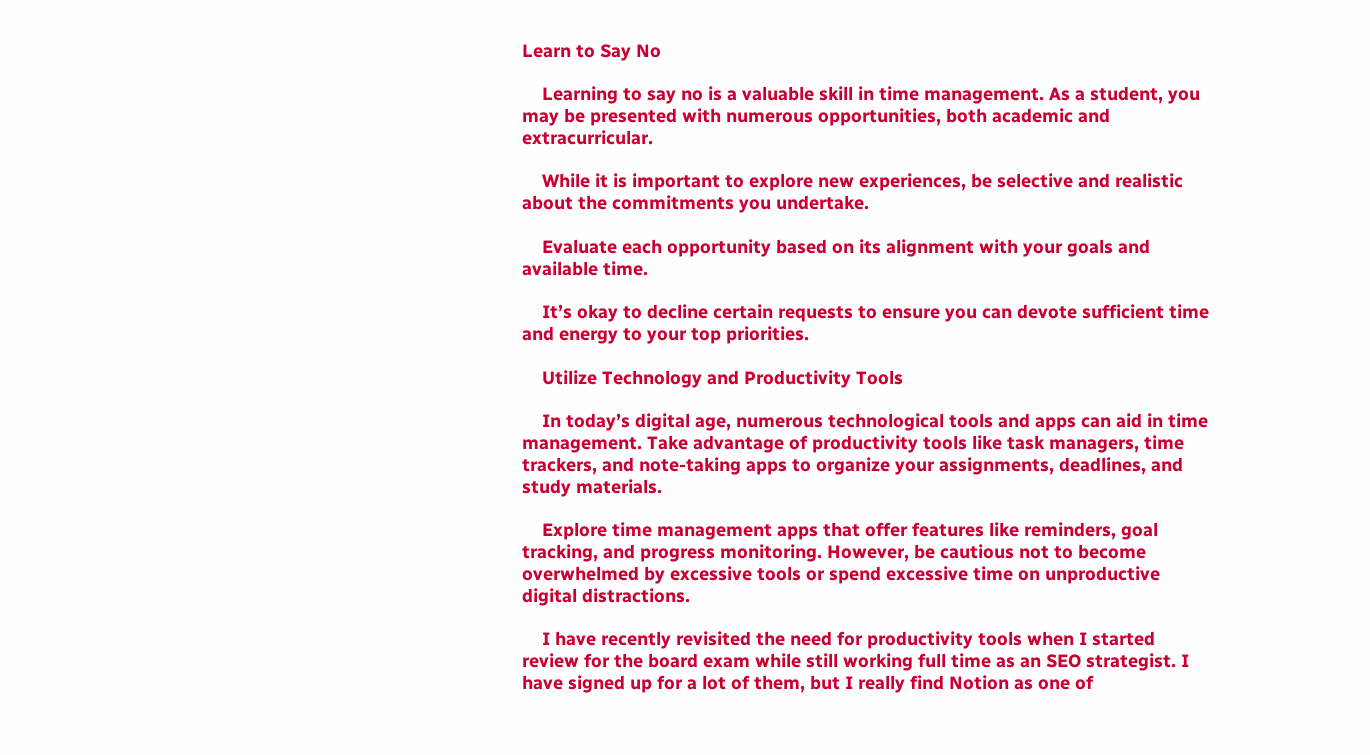Learn to Say No

    Learning to say no is a valuable skill in time management. As a student, you may be presented with numerous opportunities, both academic and extracurricular.

    While it is important to explore new experiences, be selective and realistic about the commitments you undertake.

    Evaluate each opportunity based on its alignment with your goals and available time.

    It’s okay to decline certain requests to ensure you can devote sufficient time and energy to your top priorities.

    Utilize Technology and Productivity Tools

    In today’s digital age, numerous technological tools and apps can aid in time management. Take advantage of productivity tools like task managers, time trackers, and note-taking apps to organize your assignments, deadlines, and study materials.

    Explore time management apps that offer features like reminders, goal tracking, and progress monitoring. However, be cautious not to become overwhelmed by excessive tools or spend excessive time on unproductive digital distractions.

    I have recently revisited the need for productivity tools when I started review for the board exam while still working full time as an SEO strategist. I have signed up for a lot of them, but I really find Notion as one of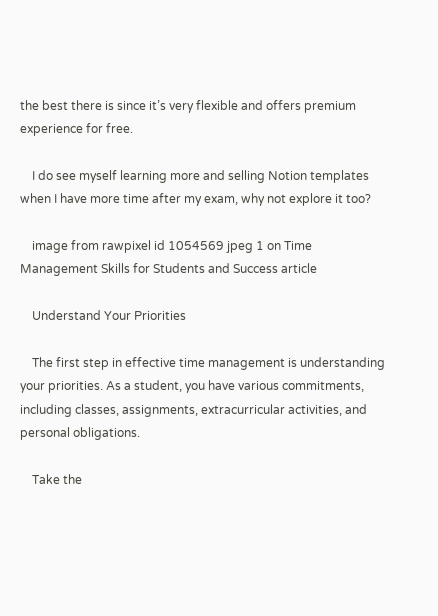the best there is since it’s very flexible and offers premium experience for free.

    I do see myself learning more and selling Notion templates when I have more time after my exam, why not explore it too?

    image from rawpixel id 1054569 jpeg 1 on Time Management Skills for Students and Success article

    Understand Your Priorities

    The first step in effective time management is understanding your priorities. As a student, you have various commitments, including classes, assignments, extracurricular activities, and personal obligations.

    Take the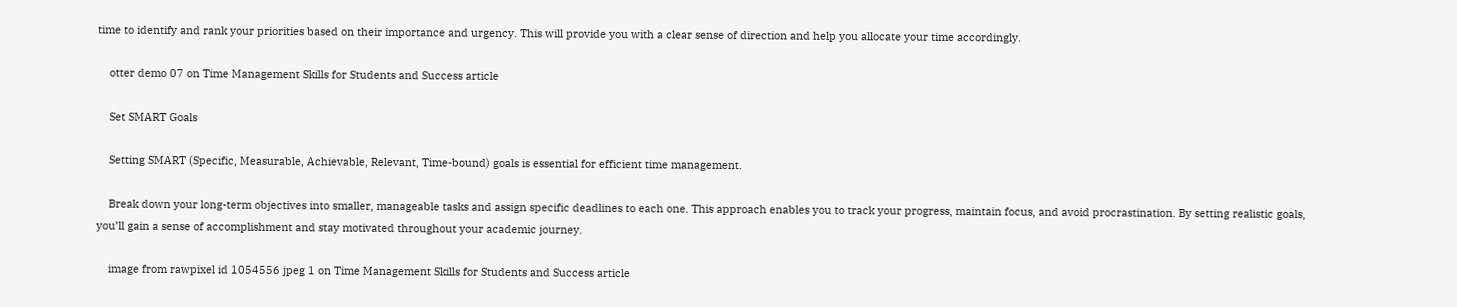time to identify and rank your priorities based on their importance and urgency. This will provide you with a clear sense of direction and help you allocate your time accordingly.

    otter demo 07 on Time Management Skills for Students and Success article

    Set SMART Goals

    Setting SMART (Specific, Measurable, Achievable, Relevant, Time-bound) goals is essential for efficient time management.

    Break down your long-term objectives into smaller, manageable tasks and assign specific deadlines to each one. This approach enables you to track your progress, maintain focus, and avoid procrastination. By setting realistic goals, you’ll gain a sense of accomplishment and stay motivated throughout your academic journey.

    image from rawpixel id 1054556 jpeg 1 on Time Management Skills for Students and Success article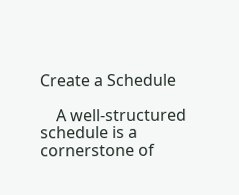Create a Schedule

    A well-structured schedule is a cornerstone of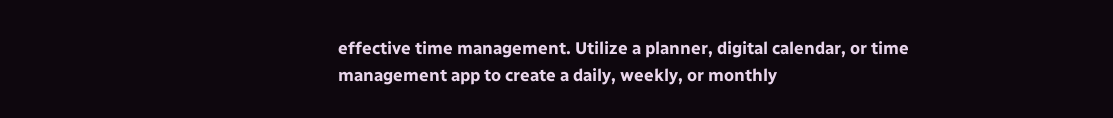effective time management. Utilize a planner, digital calendar, or time management app to create a daily, weekly, or monthly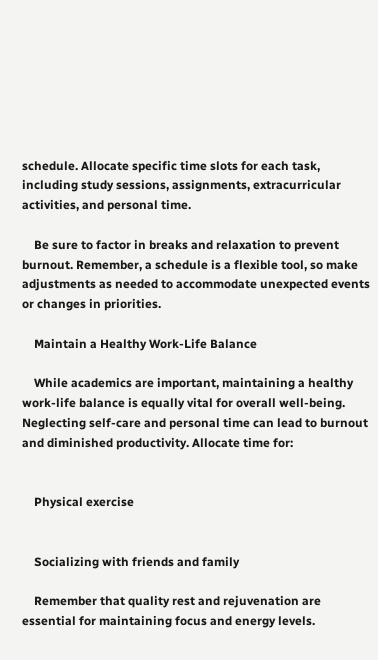schedule. Allocate specific time slots for each task, including study sessions, assignments, extracurricular activities, and personal time.

    Be sure to factor in breaks and relaxation to prevent burnout. Remember, a schedule is a flexible tool, so make adjustments as needed to accommodate unexpected events or changes in priorities.

    Maintain a Healthy Work-Life Balance

    While academics are important, maintaining a healthy work-life balance is equally vital for overall well-being. Neglecting self-care and personal time can lead to burnout and diminished productivity. Allocate time for:


    Physical exercise


    Socializing with friends and family

    Remember that quality rest and rejuvenation are essential for maintaining focus and energy levels.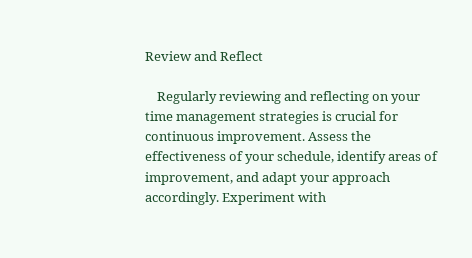Review and Reflect

    Regularly reviewing and reflecting on your time management strategies is crucial for continuous improvement. Assess the effectiveness of your schedule, identify areas of improvement, and adapt your approach accordingly. Experiment with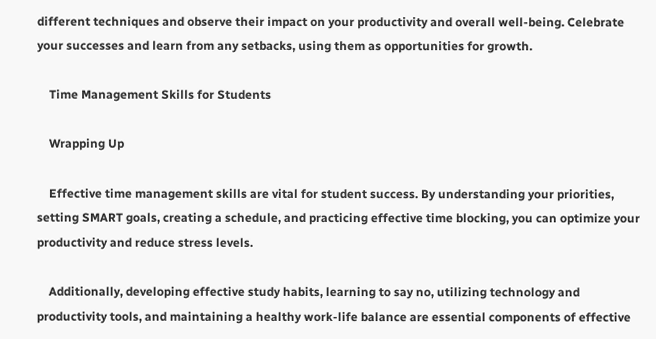different techniques and observe their impact on your productivity and overall well-being. Celebrate your successes and learn from any setbacks, using them as opportunities for growth.

    Time Management Skills for Students

    Wrapping Up

    Effective time management skills are vital for student success. By understanding your priorities, setting SMART goals, creating a schedule, and practicing effective time blocking, you can optimize your productivity and reduce stress levels.

    Additionally, developing effective study habits, learning to say no, utilizing technology and productivity tools, and maintaining a healthy work-life balance are essential components of effective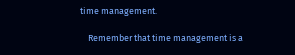time management.

    Remember that time management is a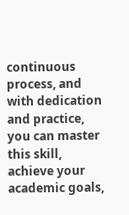continuous process, and with dedication and practice, you can master this skill, achieve your academic goals,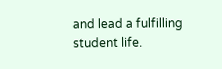and lead a fulfilling student life.